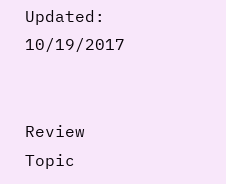Updated: 10/19/2017


Review Topic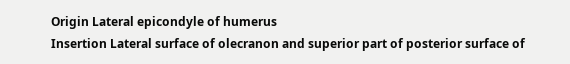Origin Lateral epicondyle of humerus
Insertion Lateral surface of olecranon and superior part of posterior surface of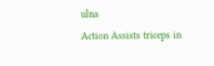ulna
Action Assists triceps in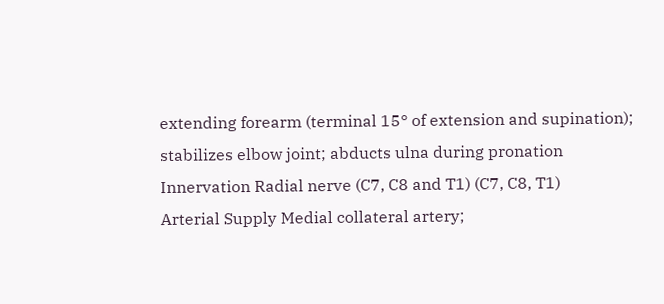extending forearm (terminal 15° of extension and supination); stabilizes elbow joint; abducts ulna during pronation
Innervation Radial nerve (C7, C8 and T1) (C7, C8, T1)
Arterial Supply Medial collateral artery;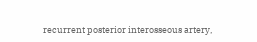recurrent posterior interosseous artery,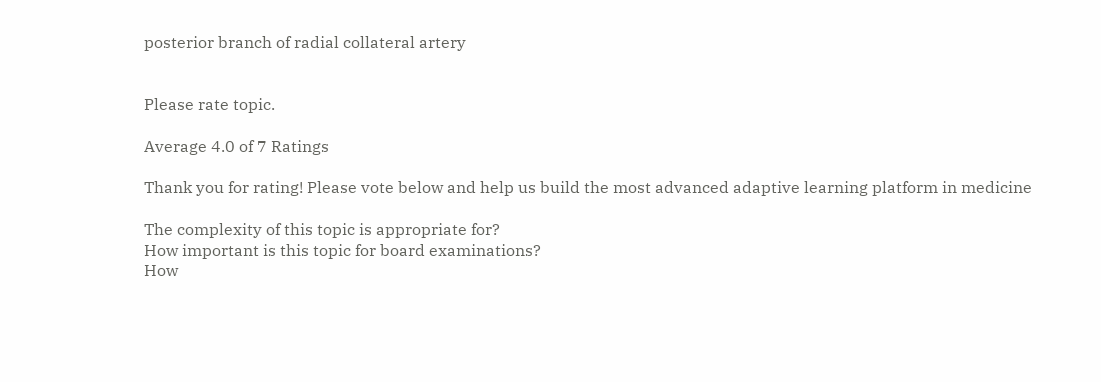posterior branch of radial collateral artery


Please rate topic.

Average 4.0 of 7 Ratings

Thank you for rating! Please vote below and help us build the most advanced adaptive learning platform in medicine

The complexity of this topic is appropriate for?
How important is this topic for board examinations?
How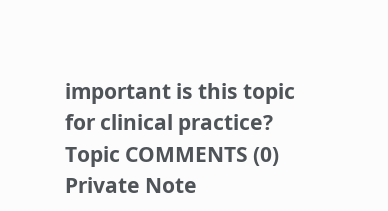important is this topic for clinical practice?
Topic COMMENTS (0)
Private Note